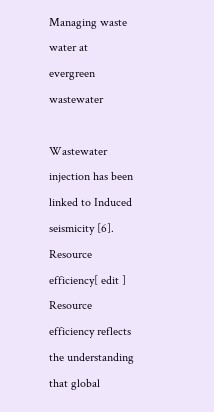Managing waste water at evergreen wastewater

Wastewater injection has been linked to Induced seismicity [6]. Resource efficiency[ edit ] Resource efficiency reflects the understanding that global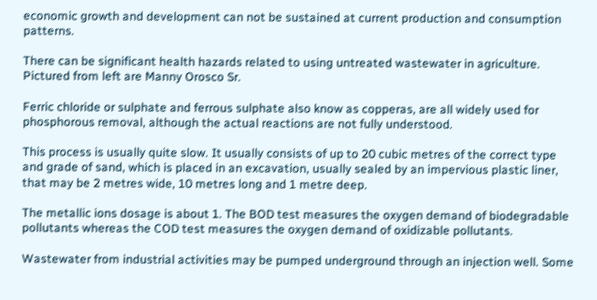economic growth and development can not be sustained at current production and consumption patterns.

There can be significant health hazards related to using untreated wastewater in agriculture. Pictured from left are Manny Orosco Sr.

Ferric chloride or sulphate and ferrous sulphate also know as copperas, are all widely used for phosphorous removal, although the actual reactions are not fully understood.

This process is usually quite slow. It usually consists of up to 20 cubic metres of the correct type and grade of sand, which is placed in an excavation, usually sealed by an impervious plastic liner, that may be 2 metres wide, 10 metres long and 1 metre deep.

The metallic ions dosage is about 1. The BOD test measures the oxygen demand of biodegradable pollutants whereas the COD test measures the oxygen demand of oxidizable pollutants.

Wastewater from industrial activities may be pumped underground through an injection well. Some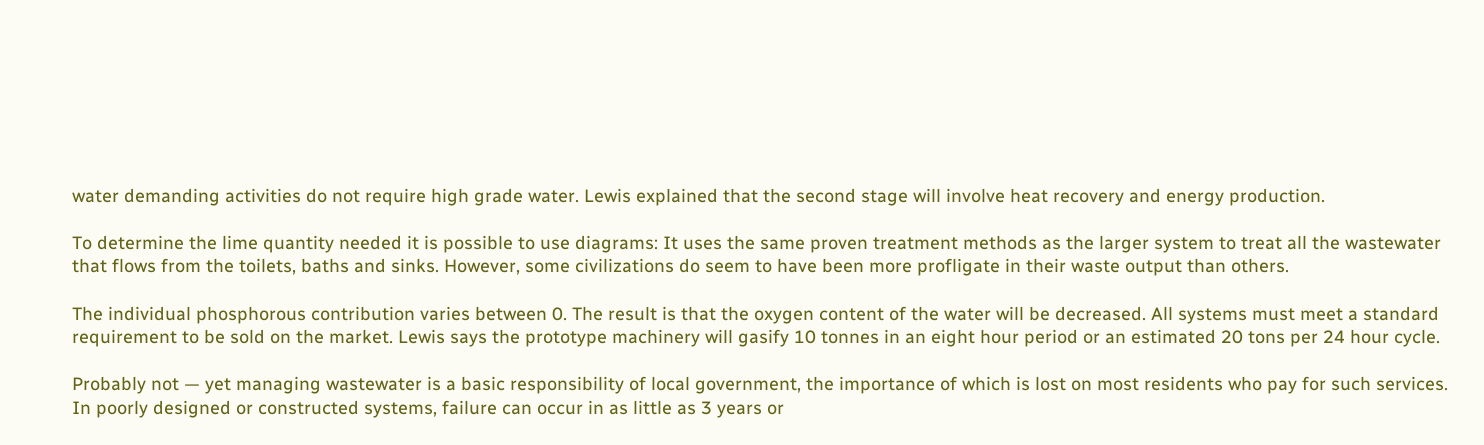water demanding activities do not require high grade water. Lewis explained that the second stage will involve heat recovery and energy production.

To determine the lime quantity needed it is possible to use diagrams: It uses the same proven treatment methods as the larger system to treat all the wastewater that flows from the toilets, baths and sinks. However, some civilizations do seem to have been more profligate in their waste output than others.

The individual phosphorous contribution varies between 0. The result is that the oxygen content of the water will be decreased. All systems must meet a standard requirement to be sold on the market. Lewis says the prototype machinery will gasify 10 tonnes in an eight hour period or an estimated 20 tons per 24 hour cycle.

Probably not — yet managing wastewater is a basic responsibility of local government, the importance of which is lost on most residents who pay for such services. In poorly designed or constructed systems, failure can occur in as little as 3 years or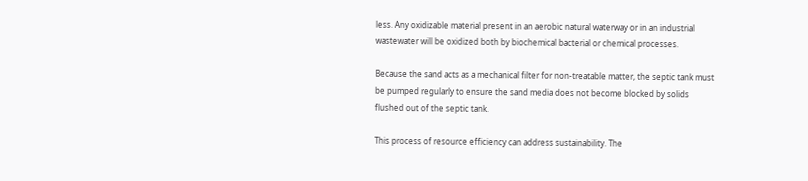less. Any oxidizable material present in an aerobic natural waterway or in an industrial wastewater will be oxidized both by biochemical bacterial or chemical processes.

Because the sand acts as a mechanical filter for non-treatable matter, the septic tank must be pumped regularly to ensure the sand media does not become blocked by solids flushed out of the septic tank.

This process of resource efficiency can address sustainability. The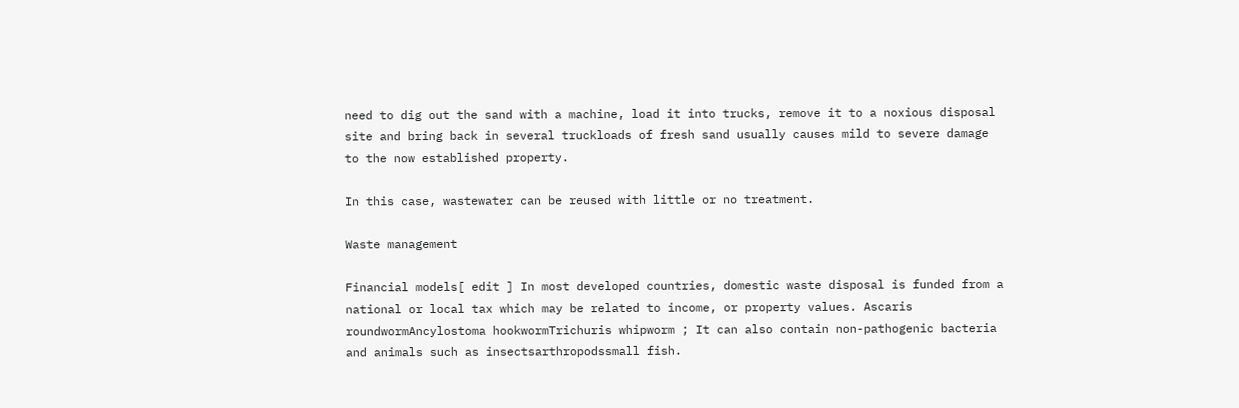need to dig out the sand with a machine, load it into trucks, remove it to a noxious disposal site and bring back in several truckloads of fresh sand usually causes mild to severe damage to the now established property.

In this case, wastewater can be reused with little or no treatment.

Waste management

Financial models[ edit ] In most developed countries, domestic waste disposal is funded from a national or local tax which may be related to income, or property values. Ascaris roundwormAncylostoma hookwormTrichuris whipworm ; It can also contain non-pathogenic bacteria and animals such as insectsarthropodssmall fish.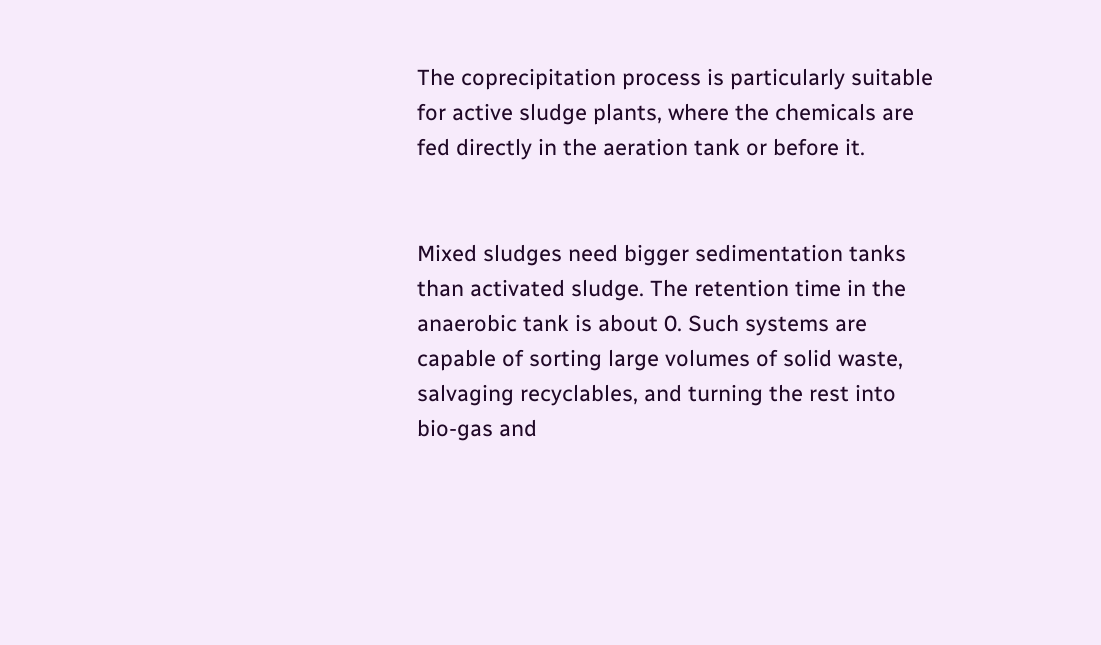The coprecipitation process is particularly suitable for active sludge plants, where the chemicals are fed directly in the aeration tank or before it.


Mixed sludges need bigger sedimentation tanks than activated sludge. The retention time in the anaerobic tank is about 0. Such systems are capable of sorting large volumes of solid waste, salvaging recyclables, and turning the rest into bio-gas and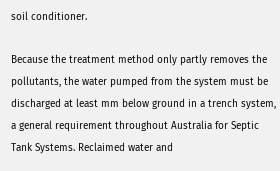soil conditioner.

Because the treatment method only partly removes the pollutants, the water pumped from the system must be discharged at least mm below ground in a trench system, a general requirement throughout Australia for Septic Tank Systems. Reclaimed water and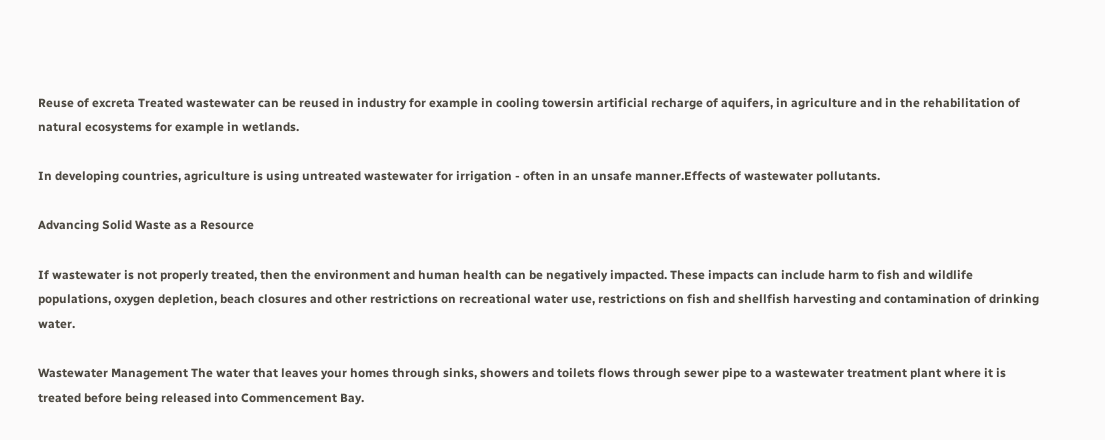Reuse of excreta Treated wastewater can be reused in industry for example in cooling towersin artificial recharge of aquifers, in agriculture and in the rehabilitation of natural ecosystems for example in wetlands.

In developing countries, agriculture is using untreated wastewater for irrigation - often in an unsafe manner.Effects of wastewater pollutants.

Advancing Solid Waste as a Resource

If wastewater is not properly treated, then the environment and human health can be negatively impacted. These impacts can include harm to fish and wildlife populations, oxygen depletion, beach closures and other restrictions on recreational water use, restrictions on fish and shellfish harvesting and contamination of drinking water.

Wastewater Management The water that leaves your homes through sinks, showers and toilets flows through sewer pipe to a wastewater treatment plant where it is treated before being released into Commencement Bay.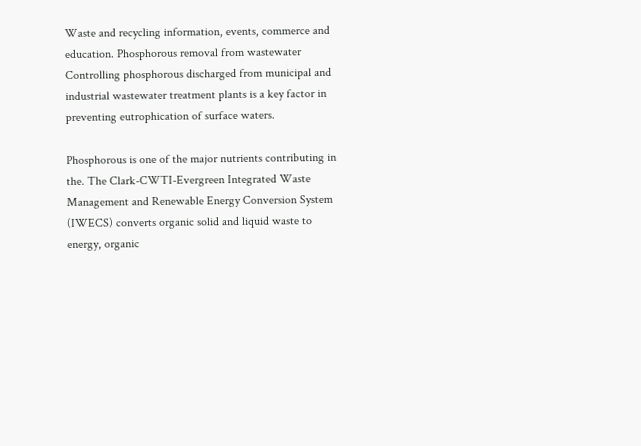Waste and recycling information, events, commerce and education. Phosphorous removal from wastewater Controlling phosphorous discharged from municipal and industrial wastewater treatment plants is a key factor in preventing eutrophication of surface waters.

Phosphorous is one of the major nutrients contributing in the. The Clark-CWTI-Evergreen Integrated Waste Management and Renewable Energy Conversion System (IWECS) converts organic solid and liquid waste to energy, organic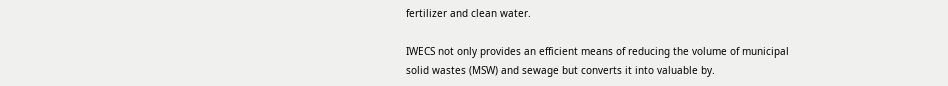fertilizer and clean water.

IWECS not only provides an efficient means of reducing the volume of municipal solid wastes (MSW) and sewage but converts it into valuable by.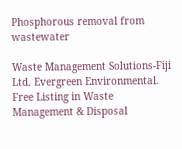Phosphorous removal from wastewater

Waste Management Solutions-Fiji Ltd. Evergreen Environmental. Free Listing in Waste Management & Disposal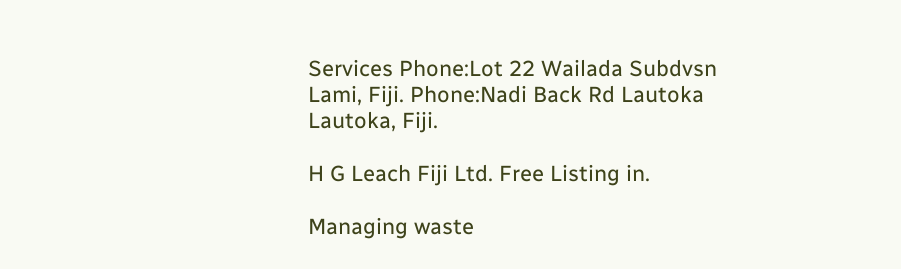Services Phone:Lot 22 Wailada Subdvsn Lami, Fiji. Phone:Nadi Back Rd Lautoka Lautoka, Fiji.

H G Leach Fiji Ltd. Free Listing in.

Managing waste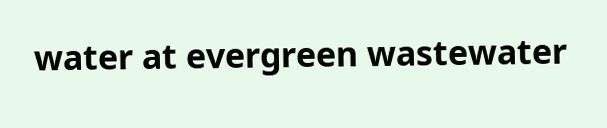water at evergreen wastewater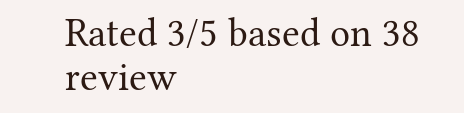Rated 3/5 based on 38 review